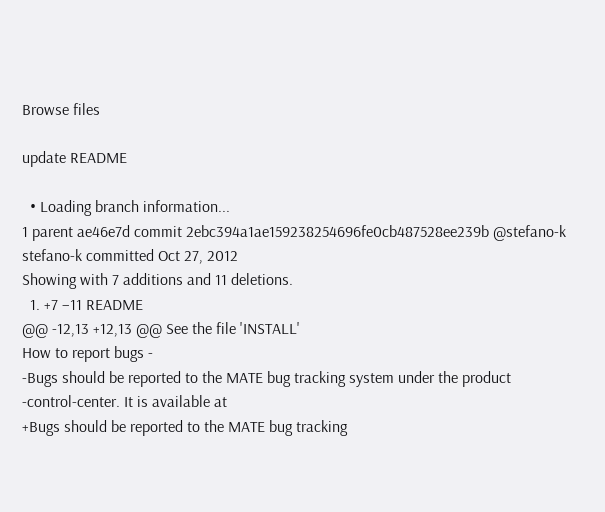Browse files

update README

  • Loading branch information...
1 parent ae46e7d commit 2ebc394a1ae159238254696fe0cb487528ee239b @stefano-k stefano-k committed Oct 27, 2012
Showing with 7 additions and 11 deletions.
  1. +7 −11 README
@@ -12,13 +12,13 @@ See the file 'INSTALL'
How to report bugs -
-Bugs should be reported to the MATE bug tracking system under the product
-control-center. It is available at
+Bugs should be reported to the MATE bug tracking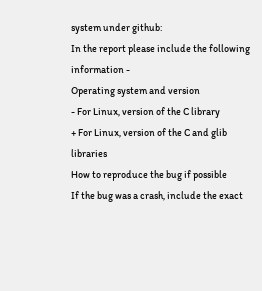system under github:
In the report please include the following information -
Operating system and version
- For Linux, version of the C library
+ For Linux, version of the C and glib libraries
How to reproduce the bug if possible
If the bug was a crash, include the exact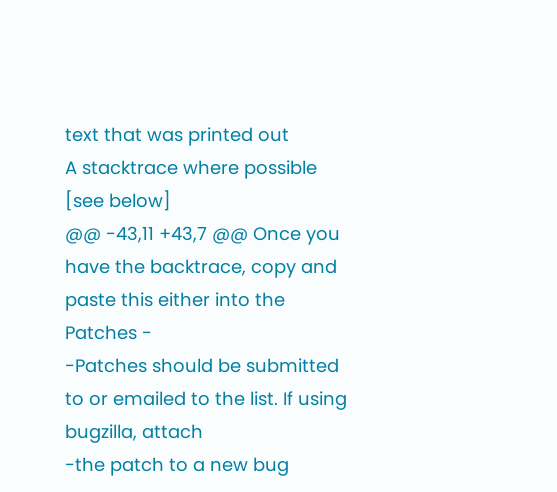text that was printed out
A stacktrace where possible [see below]
@@ -43,11 +43,7 @@ Once you have the backtrace, copy and paste this either into the
Patches -
-Patches should be submitted to or emailed to the list. If using bugzilla, attach
-the patch to a new bug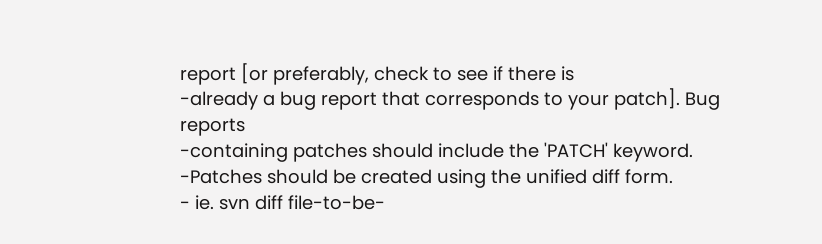report [or preferably, check to see if there is
-already a bug report that corresponds to your patch]. Bug reports
-containing patches should include the 'PATCH' keyword.
-Patches should be created using the unified diff form.
- ie. svn diff file-to-be-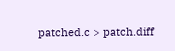patched.c > patch.diff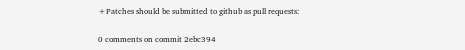+Patches should be submitted to github as pull requests:

0 comments on commit 2ebc394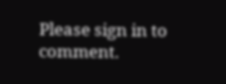Please sign in to comment.